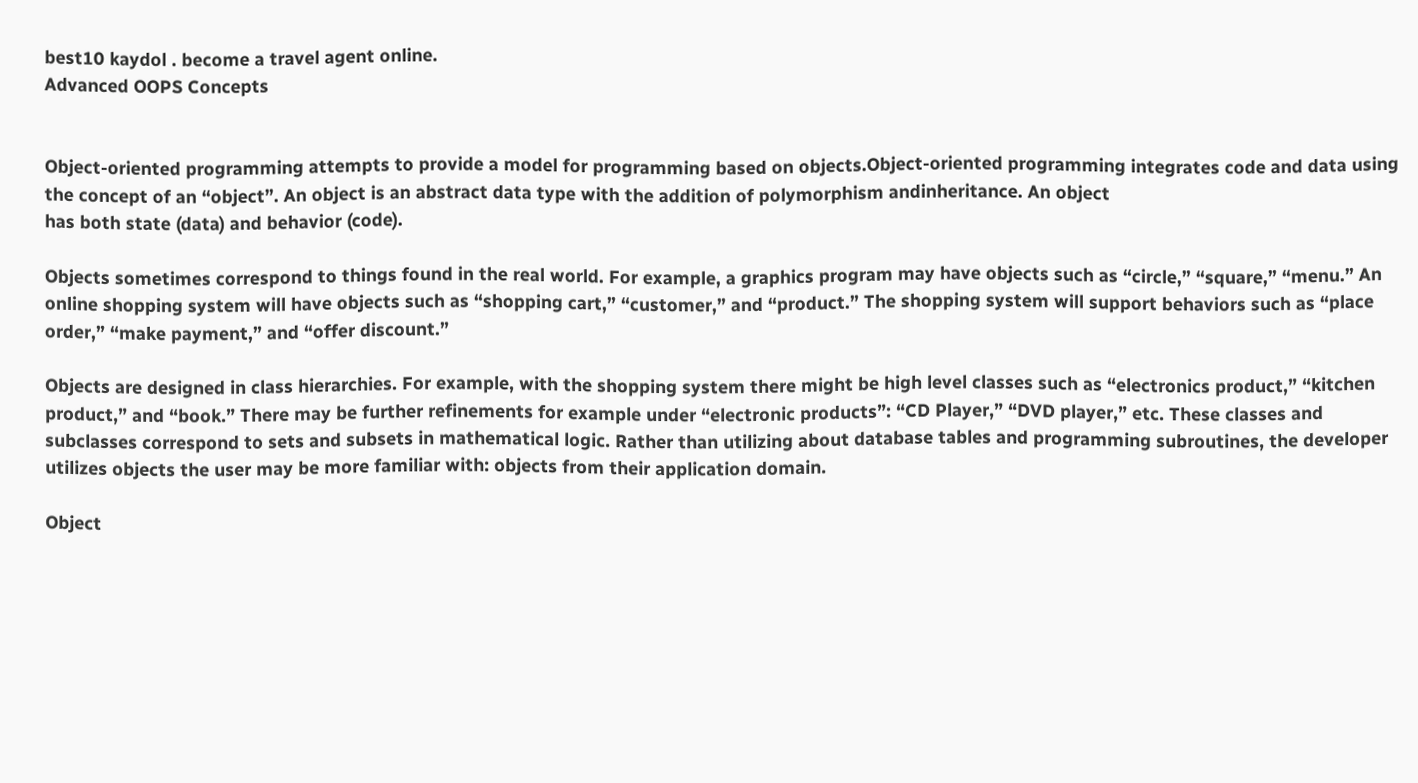best10 kaydol . become a travel agent online.
Advanced OOPS Concepts


Object-oriented programming attempts to provide a model for programming based on objects.Object-oriented programming integrates code and data using the concept of an “object”. An object is an abstract data type with the addition of polymorphism andinheritance. An object
has both state (data) and behavior (code).

Objects sometimes correspond to things found in the real world. For example, a graphics program may have objects such as “circle,” “square,” “menu.” An online shopping system will have objects such as “shopping cart,” “customer,” and “product.” The shopping system will support behaviors such as “place order,” “make payment,” and “offer discount.”

Objects are designed in class hierarchies. For example, with the shopping system there might be high level classes such as “electronics product,” “kitchen product,” and “book.” There may be further refinements for example under “electronic products”: “CD Player,” “DVD player,” etc. These classes and subclasses correspond to sets and subsets in mathematical logic. Rather than utilizing about database tables and programming subroutines, the developer utilizes objects the user may be more familiar with: objects from their application domain.

Object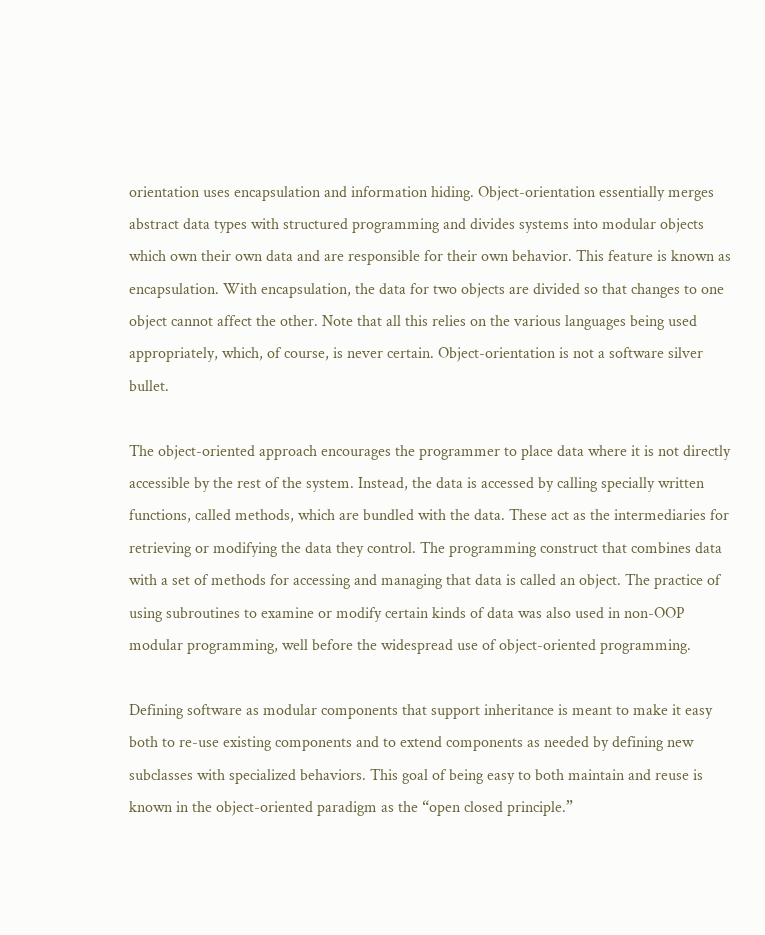orientation uses encapsulation and information hiding. Object-orientation essentially merges abstract data types with structured programming and divides systems into modular objects which own their own data and are responsible for their own behavior. This feature is known as encapsulation. With encapsulation, the data for two objects are divided so that changes to one object cannot affect the other. Note that all this relies on the various languages being used appropriately, which, of course, is never certain. Object-orientation is not a software silver bullet.

The object-oriented approach encourages the programmer to place data where it is not directly accessible by the rest of the system. Instead, the data is accessed by calling specially written functions, called methods, which are bundled with the data. These act as the intermediaries for retrieving or modifying the data they control. The programming construct that combines data with a set of methods for accessing and managing that data is called an object. The practice of using subroutines to examine or modify certain kinds of data was also used in non-OOP modular programming, well before the widespread use of object-oriented programming.

Defining software as modular components that support inheritance is meant to make it easy both to re-use existing components and to extend components as needed by defining new subclasses with specialized behaviors. This goal of being easy to both maintain and reuse is known in the object-oriented paradigm as the “open closed principle.”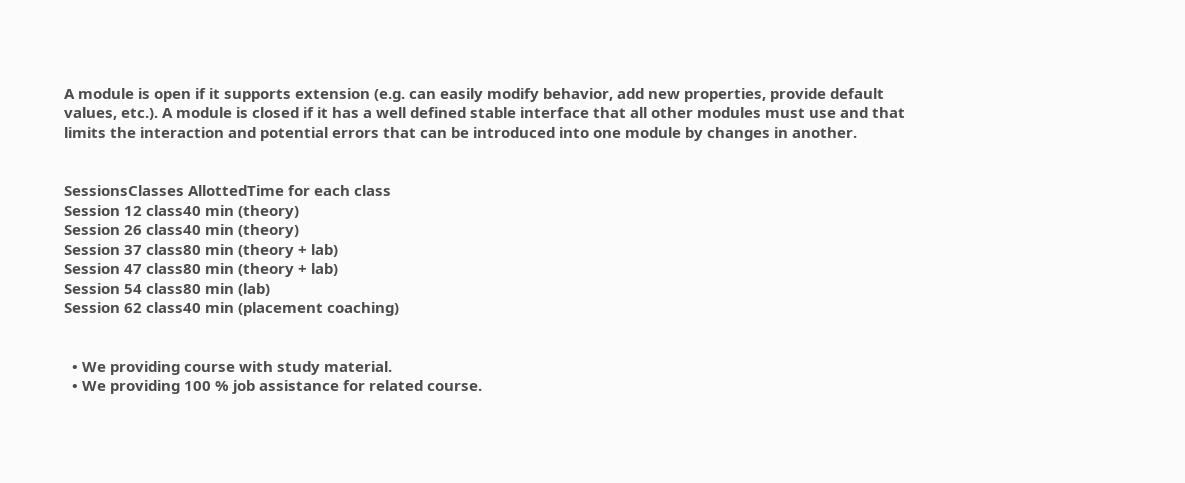A module is open if it supports extension (e.g. can easily modify behavior, add new properties, provide default values, etc.). A module is closed if it has a well defined stable interface that all other modules must use and that limits the interaction and potential errors that can be introduced into one module by changes in another.


SessionsClasses AllottedTime for each class
Session 12 class40 min (theory)
Session 26 class40 min (theory)
Session 37 class80 min (theory + lab)
Session 47 class80 min (theory + lab)
Session 54 class80 min (lab)
Session 62 class40 min (placement coaching)


  • We providing course with study material.
  • We providing 100 % job assistance for related course.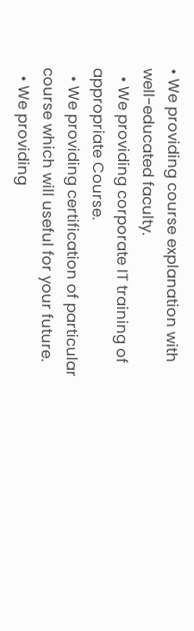• We providing course explanation with well-educated faculty.
  • We providing corporate IT training of appropriate Course.
  • We providing certification of particular course which will useful for your future.
  • We providing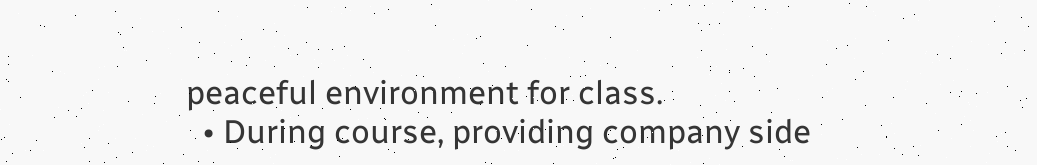peaceful environment for class.
  • During course, providing company side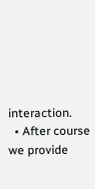interaction.
  • After course we provide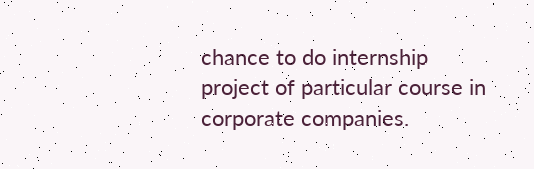chance to do internship project of particular course in corporate companies.